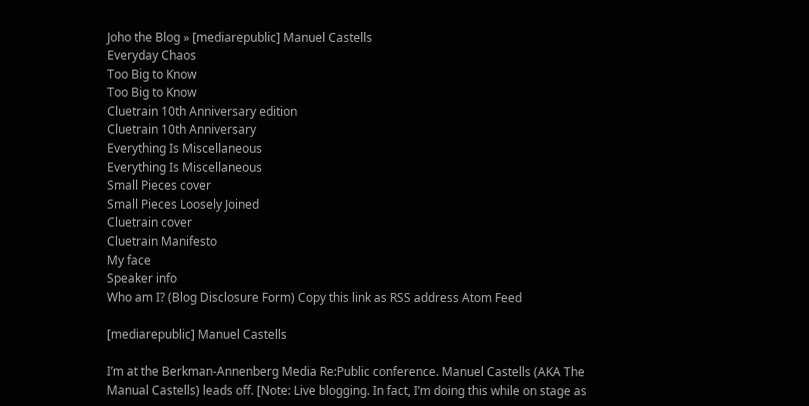Joho the Blog » [mediarepublic] Manuel Castells
Everyday Chaos
Too Big to Know
Too Big to Know
Cluetrain 10th Anniversary edition
Cluetrain 10th Anniversary
Everything Is Miscellaneous
Everything Is Miscellaneous
Small Pieces cover
Small Pieces Loosely Joined
Cluetrain cover
Cluetrain Manifesto
My face
Speaker info
Who am I? (Blog Disclosure Form) Copy this link as RSS address Atom Feed

[mediarepublic] Manuel Castells

I’m at the Berkman-Annenberg Media Re:Public conference. Manuel Castells (AKA The Manual Castells) leads off. [Note: Live blogging. In fact, I’m doing this while on stage as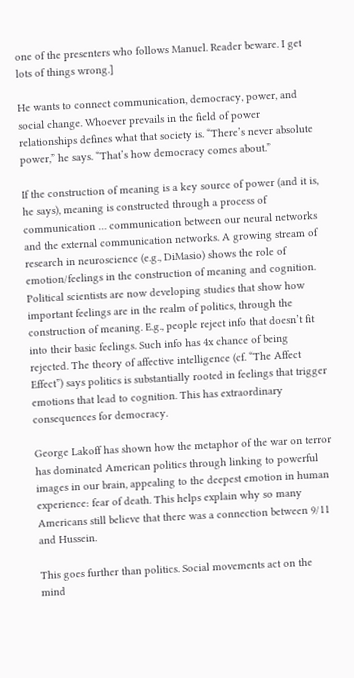one of the presenters who follows Manuel. Reader beware. I get lots of things wrong.]

He wants to connect communication, democracy, power, and social change. Whoever prevails in the field of power relationships defines what that society is. “There’s never absolute power,” he says. “That’s how democracy comes about.”

If the construction of meaning is a key source of power (and it is, he says), meaning is constructed through a process of communication … communication between our neural networks and the external communication networks. A growing stream of research in neuroscience (e.g., DiMasio) shows the role of emotion/feelings in the construction of meaning and cognition. Political scientists are now developing studies that show how important feelings are in the realm of politics, through the construction of meaning. E.g., people reject info that doesn’t fit into their basic feelings. Such info has 4x chance of being rejected. The theory of affective intelligence (cf. “The Affect Effect”) says politics is substantially rooted in feelings that trigger emotions that lead to cognition. This has extraordinary consequences for democracy.

George Lakoff has shown how the metaphor of the war on terror has dominated American politics through linking to powerful images in our brain, appealing to the deepest emotion in human experience: fear of death. This helps explain why so many Americans still believe that there was a connection between 9/11 and Hussein.

This goes further than politics. Social movements act on the mind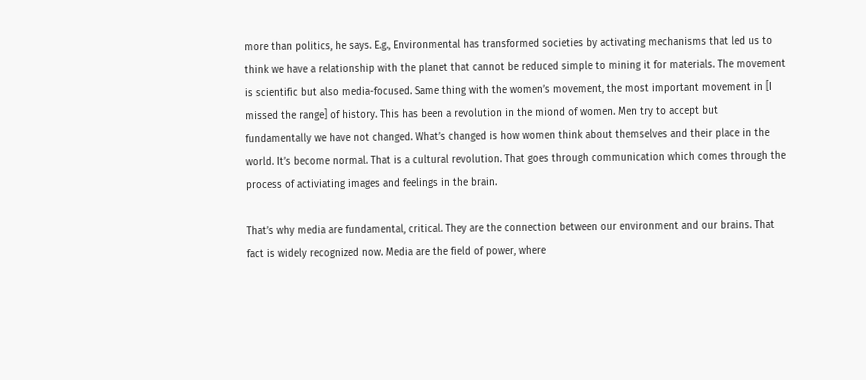more than politics, he says. E.g., Environmental has transformed societies by activating mechanisms that led us to think we have a relationship with the planet that cannot be reduced simple to mining it for materials. The movement is scientific but also media-focused. Same thing with the women’s movement, the most important movement in [I missed the range] of history. This has been a revolution in the miond of women. Men try to accept but fundamentally we have not changed. What’s changed is how women think about themselves and their place in the world. It’s become normal. That is a cultural revolution. That goes through communication which comes through the process of activiating images and feelings in the brain.

That’s why media are fundamental, critical. They are the connection between our environment and our brains. That fact is widely recognized now. Media are the field of power, where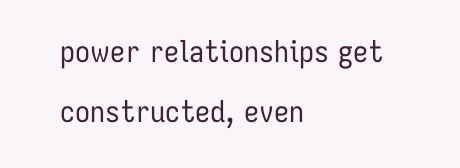power relationships get constructed, even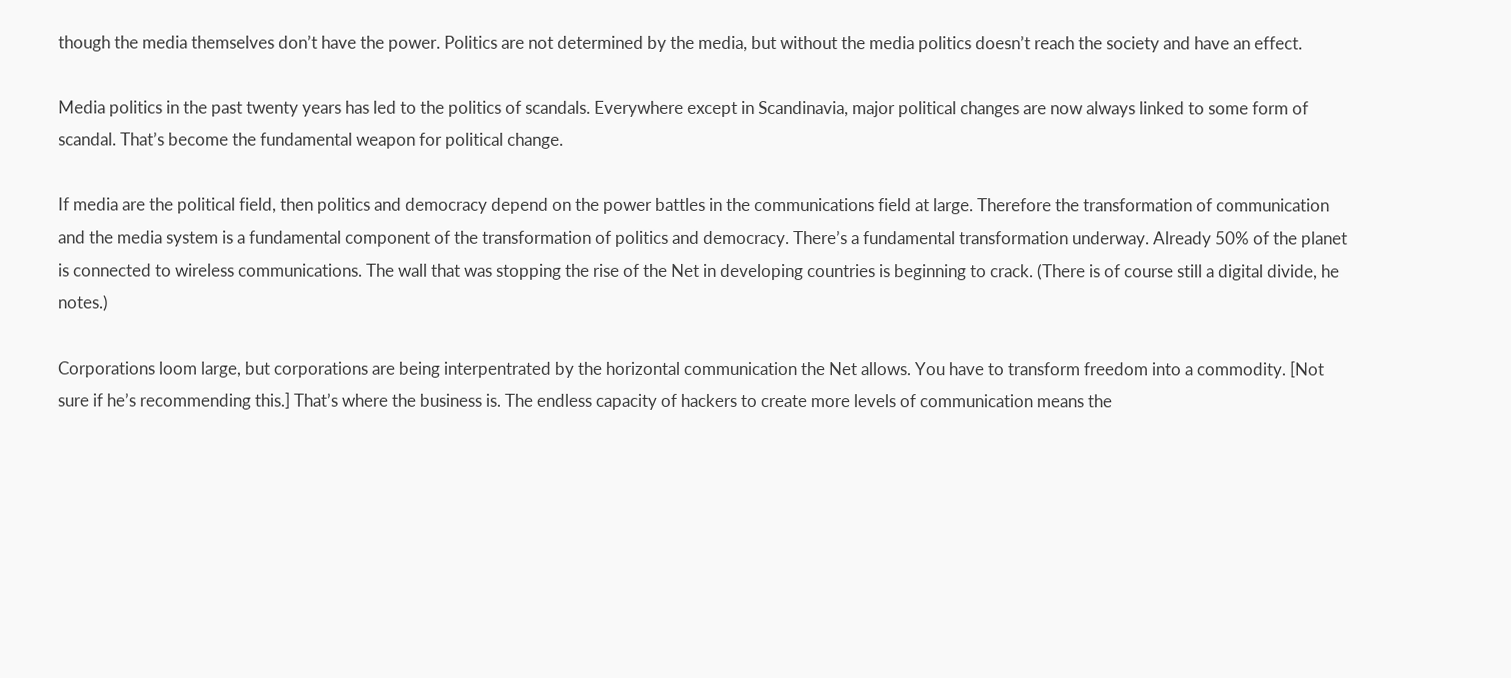though the media themselves don’t have the power. Politics are not determined by the media, but without the media politics doesn’t reach the society and have an effect.

Media politics in the past twenty years has led to the politics of scandals. Everywhere except in Scandinavia, major political changes are now always linked to some form of scandal. That’s become the fundamental weapon for political change.

If media are the political field, then politics and democracy depend on the power battles in the communications field at large. Therefore the transformation of communication and the media system is a fundamental component of the transformation of politics and democracy. There’s a fundamental transformation underway. Already 50% of the planet is connected to wireless communications. The wall that was stopping the rise of the Net in developing countries is beginning to crack. (There is of course still a digital divide, he notes.)

Corporations loom large, but corporations are being interpentrated by the horizontal communication the Net allows. You have to transform freedom into a commodity. [Not sure if he’s recommending this.] That’s where the business is. The endless capacity of hackers to create more levels of communication means the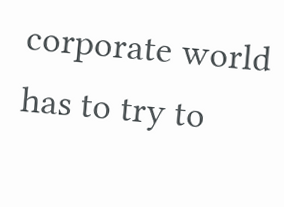corporate world has to try to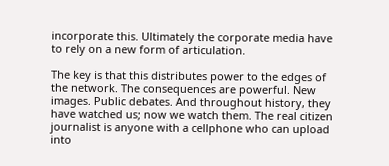incorporate this. Ultimately the corporate media have to rely on a new form of articulation.

The key is that this distributes power to the edges of the network. The consequences are powerful. New images. Public debates. And throughout history, they have watched us; now we watch them. The real citizen journalist is anyone with a cellphone who can upload into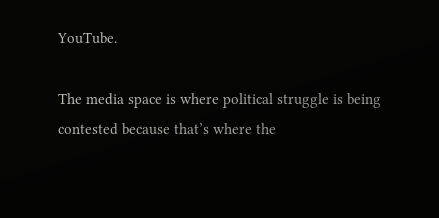YouTube.

The media space is where political struggle is being contested because that’s where the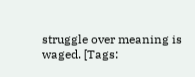struggle over meaning is waged. [Tags: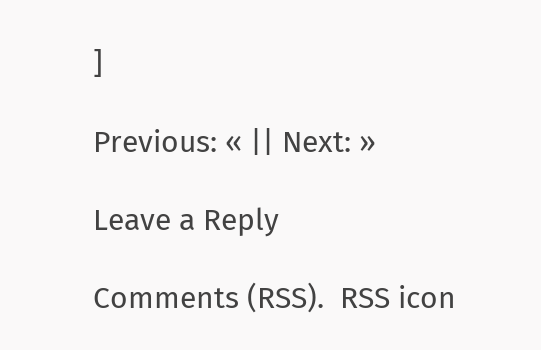]

Previous: « || Next: »

Leave a Reply

Comments (RSS).  RSS icon